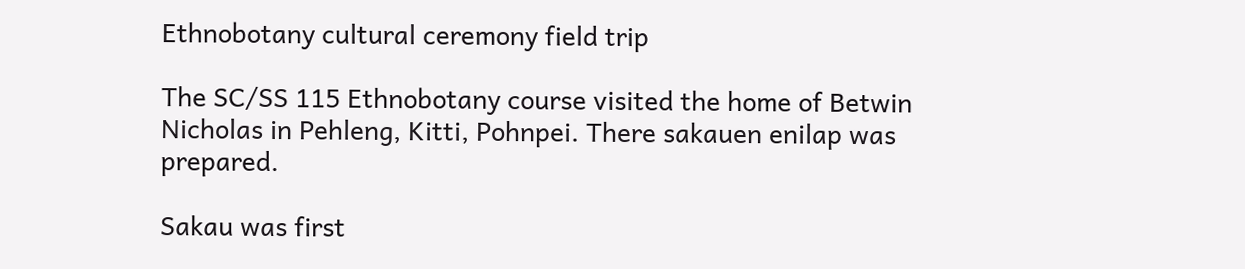Ethnobotany cultural ceremony field trip

The SC/SS 115 Ethnobotany course visited the home of Betwin Nicholas in Pehleng, Kitti, Pohnpei. There sakauen enilap was prepared.

Sakau was first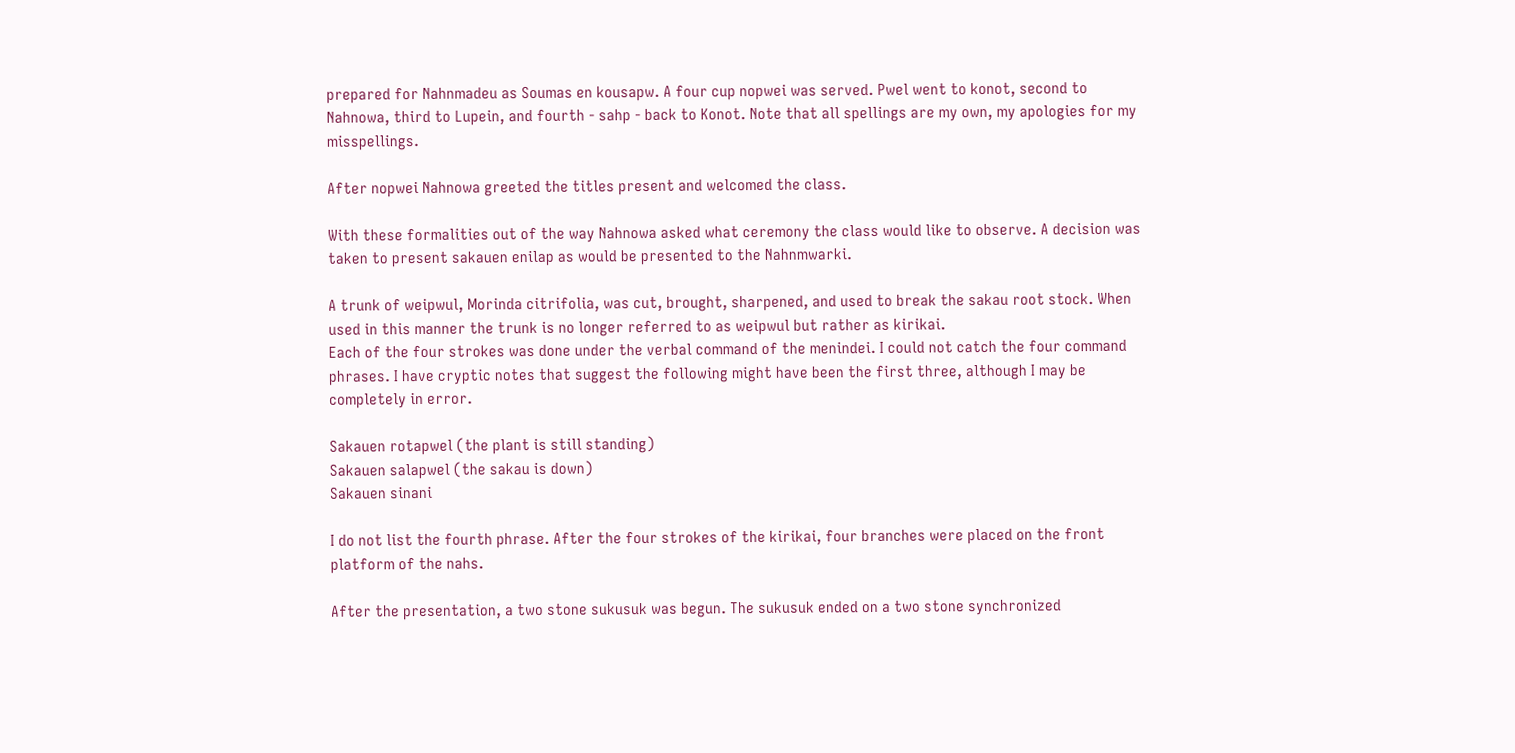prepared for Nahnmadeu as Soumas en kousapw. A four cup nopwei was served. Pwel went to konot, second to Nahnowa, third to Lupein, and fourth - sahp - back to Konot. Note that all spellings are my own, my apologies for my misspellings.

After nopwei Nahnowa greeted the titles present and welcomed the class.

With these formalities out of the way Nahnowa asked what ceremony the class would like to observe. A decision was taken to present sakauen enilap as would be presented to the Nahnmwarki.

A trunk of weipwul, Morinda citrifolia, was cut, brought, sharpened, and used to break the sakau root stock. When used in this manner the trunk is no longer referred to as weipwul but rather as kirikai.
Each of the four strokes was done under the verbal command of the menindei. I could not catch the four command phrases. I have cryptic notes that suggest the following might have been the first three, although I may be completely in error.

Sakauen rotapwel (the plant is still standing)
Sakauen salapwel (the sakau is down)
Sakauen sinani

I do not list the fourth phrase. After the four strokes of the kirikai, four branches were placed on the front platform of the nahs.

After the presentation, a two stone sukusuk was begun. The sukusuk ended on a two stone synchronized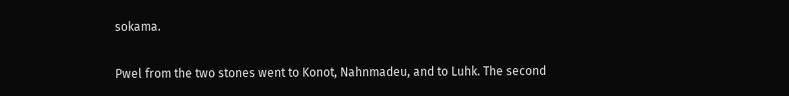sokama.

Pwel from the two stones went to Konot, Nahnmadeu, and to Luhk. The second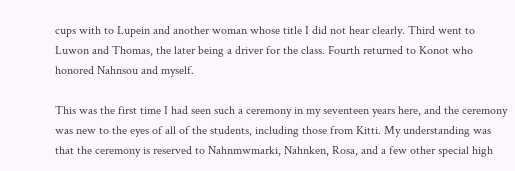cups with to Lupein and another woman whose title I did not hear clearly. Third went to Luwon and Thomas, the later being a driver for the class. Fourth returned to Konot who honored Nahnsou and myself.

This was the first time I had seen such a ceremony in my seventeen years here, and the ceremony was new to the eyes of all of the students, including those from Kitti. My understanding was that the ceremony is reserved to Nahnmwmarki, Nahnken, Rosa, and a few other special high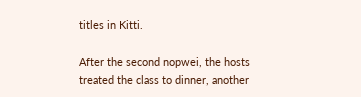titles in Kitti.

After the second nopwei, the hosts treated the class to dinner, another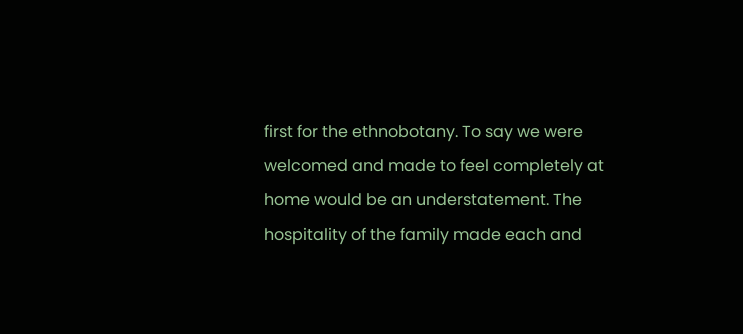first for the ethnobotany. To say we were welcomed and made to feel completely at home would be an understatement. The hospitality of the family made each and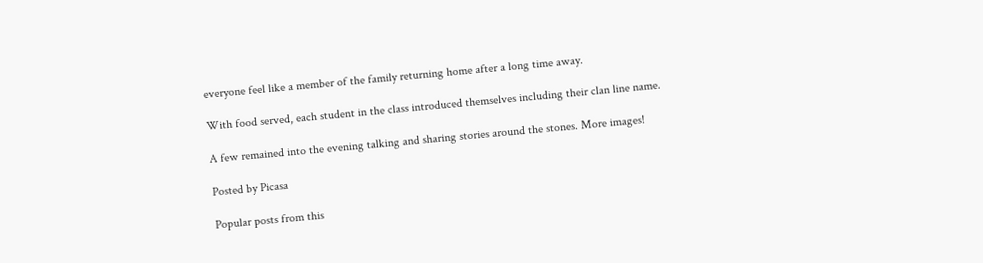everyone feel like a member of the family returning home after a long time away.

With food served, each student in the class introduced themselves including their clan line name.

A few remained into the evening talking and sharing stories around the stones. More images!

Posted by Picasa

Popular posts from this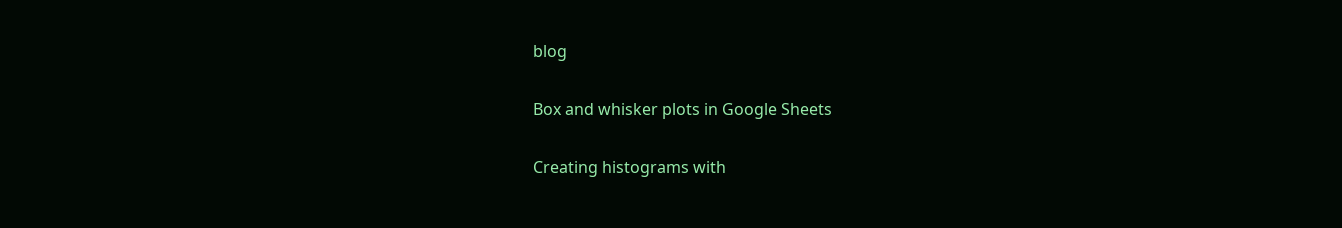blog

Box and whisker plots in Google Sheets

Creating histograms with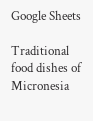Google Sheets

Traditional food dishes of Micronesia